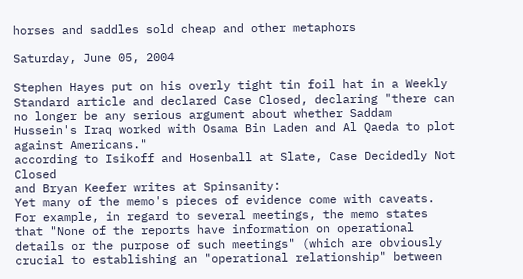horses and saddles sold cheap and other metaphors

Saturday, June 05, 2004

Stephen Hayes put on his overly tight tin foil hat in a Weekly Standard article and declared Case Closed, declaring "there can no longer be any serious argument about whether Saddam Hussein's Iraq worked with Osama Bin Laden and Al Qaeda to plot against Americans."
according to Isikoff and Hosenball at Slate, Case Decidedly Not Closed
and Bryan Keefer writes at Spinsanity:
Yet many of the memo's pieces of evidence come with caveats. For example, in regard to several meetings, the memo states that "None of the reports have information on operational details or the purpose of such meetings" (which are obviously crucial to establishing an "operational relationship" between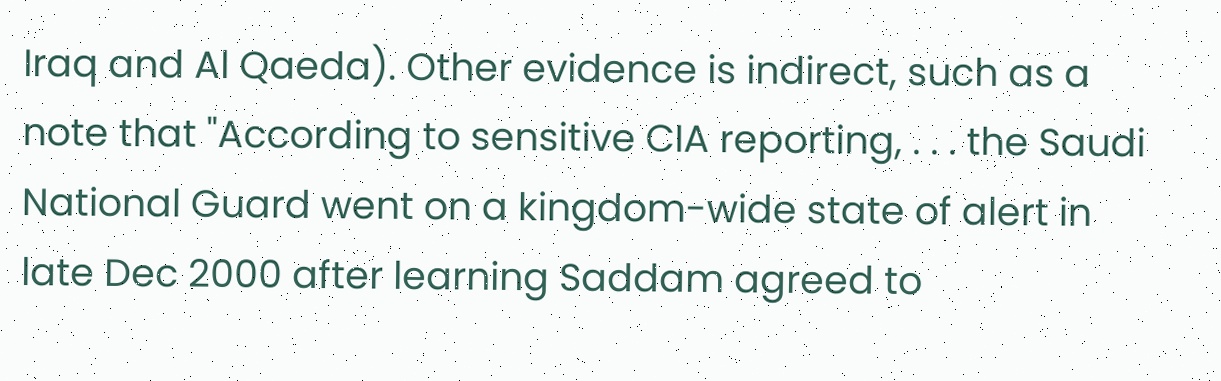Iraq and Al Qaeda). Other evidence is indirect, such as a note that "According to sensitive CIA reporting, . . . the Saudi National Guard went on a kingdom-wide state of alert in late Dec 2000 after learning Saddam agreed to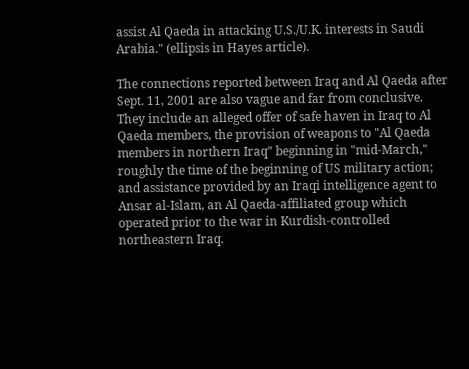assist Al Qaeda in attacking U.S./U.K. interests in Saudi Arabia." (ellipsis in Hayes article).

The connections reported between Iraq and Al Qaeda after Sept. 11, 2001 are also vague and far from conclusive. They include an alleged offer of safe haven in Iraq to Al Qaeda members, the provision of weapons to "Al Qaeda members in northern Iraq" beginning in "mid-March," roughly the time of the beginning of US military action; and assistance provided by an Iraqi intelligence agent to Ansar al-Islam, an Al Qaeda-affiliated group which operated prior to the war in Kurdish-controlled northeastern Iraq.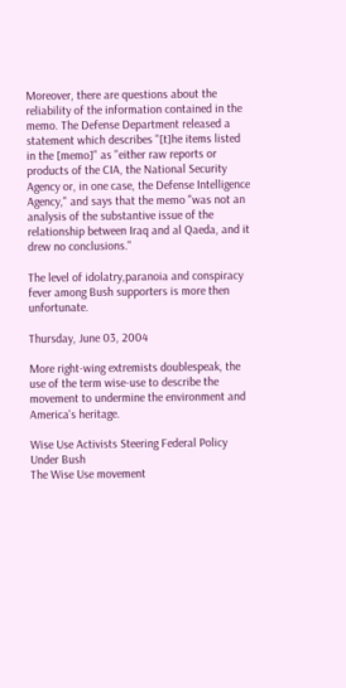Moreover, there are questions about the reliability of the information contained in the memo. The Defense Department released a statement which describes "[t]he items listed in the [memo]" as "either raw reports or products of the CIA, the National Security Agency or, in one case, the Defense Intelligence Agency," and says that the memo "was not an analysis of the substantive issue of the relationship between Iraq and al Qaeda, and it drew no conclusions."

The level of idolatry,paranoia and conspiracy fever among Bush supporters is more then unfortunate.

Thursday, June 03, 2004

More right-wing extremists doublespeak, the use of the term wise-use to describe the movement to undermine the environment and America's heritage.

Wise Use Activists Steering Federal Policy Under Bush
The Wise Use movement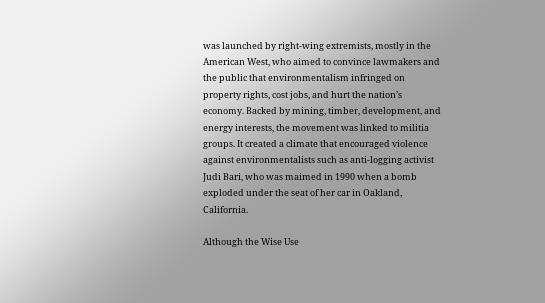was launched by right-wing extremists, mostly in the American West, who aimed to convince lawmakers and the public that environmentalism infringed on property rights, cost jobs, and hurt the nation’s economy. Backed by mining, timber, development, and energy interests, the movement was linked to militia groups. It created a climate that encouraged violence against environmentalists such as anti-logging activist Judi Bari, who was maimed in 1990 when a bomb exploded under the seat of her car in Oakland, California.

Although the Wise Use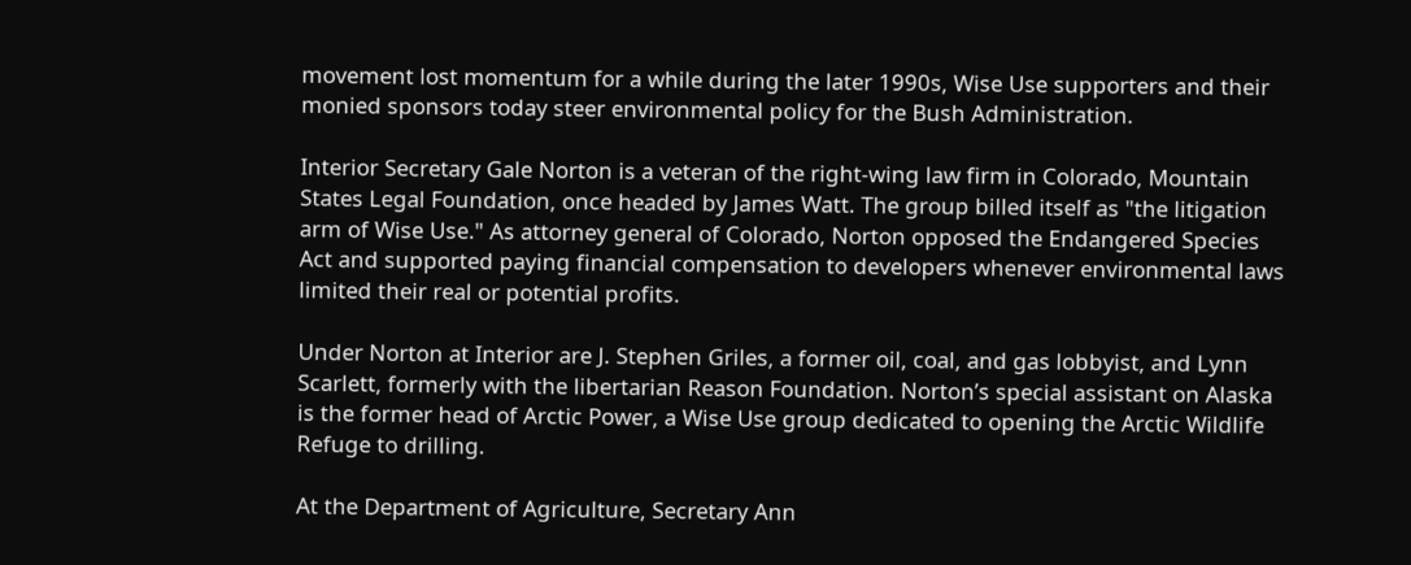movement lost momentum for a while during the later 1990s, Wise Use supporters and their monied sponsors today steer environmental policy for the Bush Administration.

Interior Secretary Gale Norton is a veteran of the right-wing law firm in Colorado, Mountain States Legal Foundation, once headed by James Watt. The group billed itself as "the litigation arm of Wise Use." As attorney general of Colorado, Norton opposed the Endangered Species Act and supported paying financial compensation to developers whenever environmental laws limited their real or potential profits.

Under Norton at Interior are J. Stephen Griles, a former oil, coal, and gas lobbyist, and Lynn Scarlett, formerly with the libertarian Reason Foundation. Norton’s special assistant on Alaska is the former head of Arctic Power, a Wise Use group dedicated to opening the Arctic Wildlife Refuge to drilling.

At the Department of Agriculture, Secretary Ann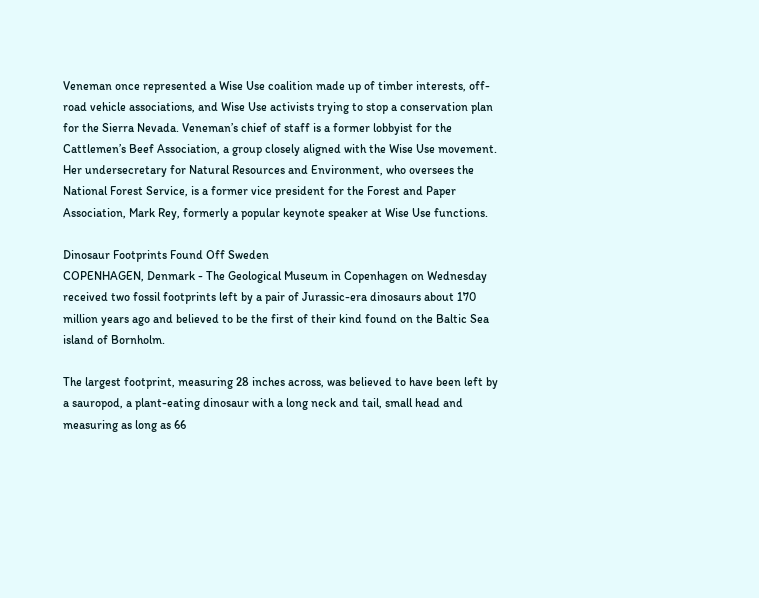Veneman once represented a Wise Use coalition made up of timber interests, off-road vehicle associations, and Wise Use activists trying to stop a conservation plan for the Sierra Nevada. Veneman’s chief of staff is a former lobbyist for the Cattlemen’s Beef Association, a group closely aligned with the Wise Use movement. Her undersecretary for Natural Resources and Environment, who oversees the National Forest Service, is a former vice president for the Forest and Paper Association, Mark Rey, formerly a popular keynote speaker at Wise Use functions.

Dinosaur Footprints Found Off Sweden
COPENHAGEN, Denmark - The Geological Museum in Copenhagen on Wednesday received two fossil footprints left by a pair of Jurassic-era dinosaurs about 170 million years ago and believed to be the first of their kind found on the Baltic Sea island of Bornholm.

The largest footprint, measuring 28 inches across, was believed to have been left by a sauropod, a plant-eating dinosaur with a long neck and tail, small head and measuring as long as 66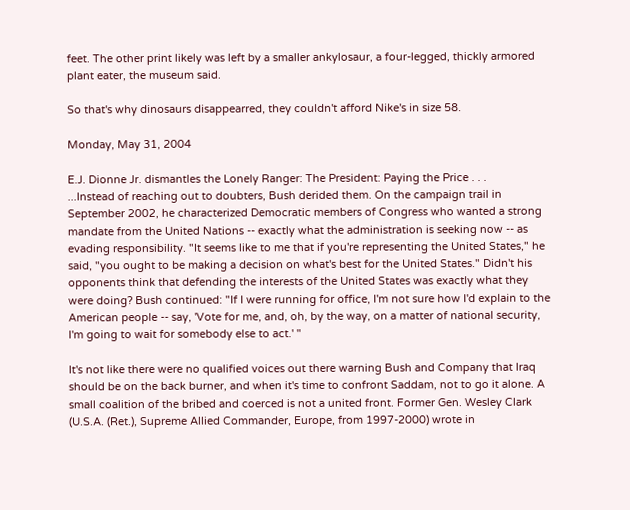feet. The other print likely was left by a smaller ankylosaur, a four-legged, thickly armored plant eater, the museum said.

So that's why dinosaurs disappearred, they couldn't afford Nike's in size 58.

Monday, May 31, 2004

E.J. Dionne Jr. dismantles the Lonely Ranger: The President: Paying the Price . . .
...Instead of reaching out to doubters, Bush derided them. On the campaign trail in September 2002, he characterized Democratic members of Congress who wanted a strong mandate from the United Nations -- exactly what the administration is seeking now -- as evading responsibility. "It seems like to me that if you're representing the United States," he said, "you ought to be making a decision on what's best for the United States." Didn't his opponents think that defending the interests of the United States was exactly what they were doing? Bush continued: "If I were running for office, I'm not sure how I'd explain to the American people -- say, 'Vote for me, and, oh, by the way, on a matter of national security, I'm going to wait for somebody else to act.' "

It's not like there were no qualified voices out there warning Bush and Company that Iraq should be on the back burner, and when it's time to confront Saddam, not to go it alone. A small coalition of the bribed and coerced is not a united front. Former Gen. Wesley Clark (U.S.A. (Ret.), Supreme Allied Commander, Europe, from 1997-2000) wrote in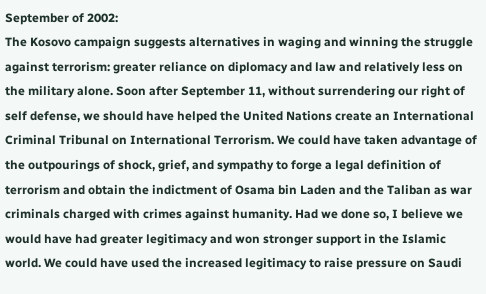September of 2002:
The Kosovo campaign suggests alternatives in waging and winning the struggle against terrorism: greater reliance on diplomacy and law and relatively less on the military alone. Soon after September 11, without surrendering our right of self defense, we should have helped the United Nations create an International Criminal Tribunal on International Terrorism. We could have taken advantage of the outpourings of shock, grief, and sympathy to forge a legal definition of terrorism and obtain the indictment of Osama bin Laden and the Taliban as war criminals charged with crimes against humanity. Had we done so, I believe we would have had greater legitimacy and won stronger support in the Islamic world. We could have used the increased legitimacy to raise pressure on Saudi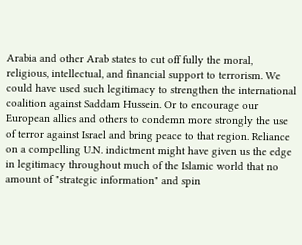Arabia and other Arab states to cut off fully the moral, religious, intellectual, and financial support to terrorism. We could have used such legitimacy to strengthen the international coalition against Saddam Hussein. Or to encourage our European allies and others to condemn more strongly the use of terror against Israel and bring peace to that region. Reliance on a compelling U.N. indictment might have given us the edge in legitimacy throughout much of the Islamic world that no amount of "strategic information" and spin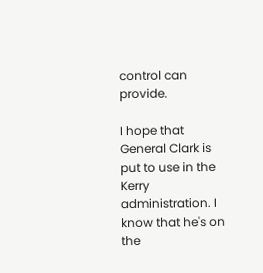control can provide.

I hope that General Clark is put to use in the Kerry administration. I know that he's on the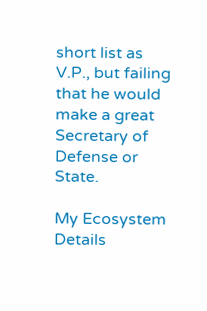short list as V.P., but failing that he would make a great Secretary of Defense or State.

My Ecosystem Details